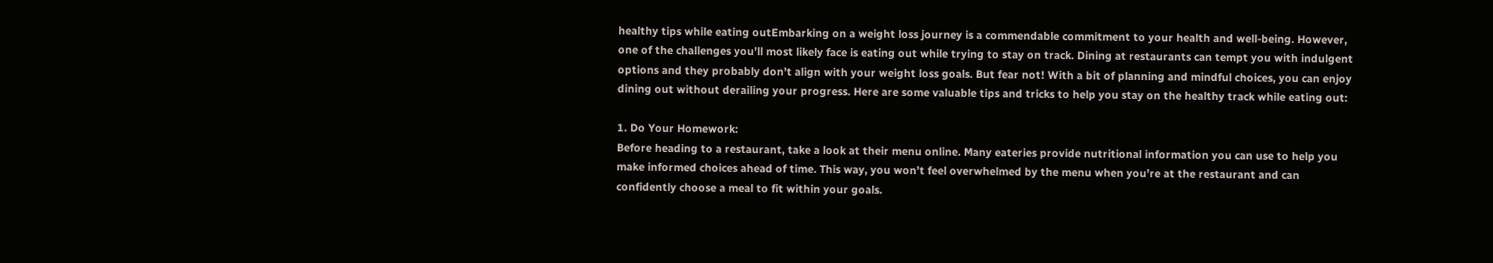healthy tips while eating outEmbarking on a weight loss journey is a commendable commitment to your health and well-being. However, one of the challenges you’ll most likely face is eating out while trying to stay on track. Dining at restaurants can tempt you with indulgent options and they probably don’t align with your weight loss goals. But fear not! With a bit of planning and mindful choices, you can enjoy dining out without derailing your progress. Here are some valuable tips and tricks to help you stay on the healthy track while eating out:

1. Do Your Homework:
Before heading to a restaurant, take a look at their menu online. Many eateries provide nutritional information you can use to help you make informed choices ahead of time. This way, you won’t feel overwhelmed by the menu when you’re at the restaurant and can confidently choose a meal to fit within your goals.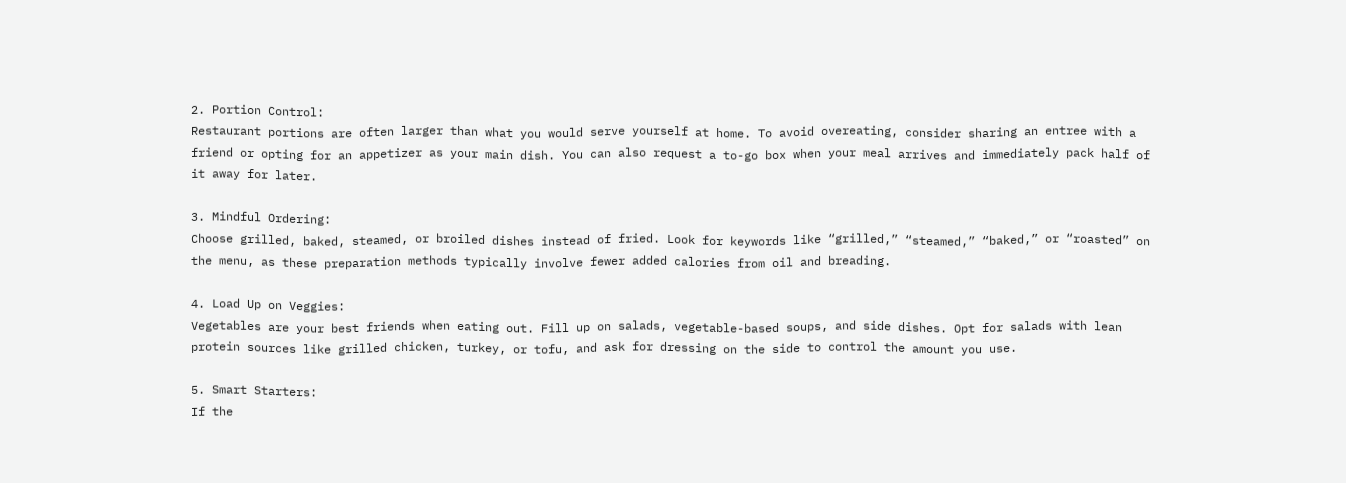2. Portion Control:
Restaurant portions are often larger than what you would serve yourself at home. To avoid overeating, consider sharing an entree with a friend or opting for an appetizer as your main dish. You can also request a to-go box when your meal arrives and immediately pack half of it away for later.

3. Mindful Ordering:
Choose grilled, baked, steamed, or broiled dishes instead of fried. Look for keywords like “grilled,” “steamed,” “baked,” or “roasted” on the menu, as these preparation methods typically involve fewer added calories from oil and breading.

4. Load Up on Veggies:
Vegetables are your best friends when eating out. Fill up on salads, vegetable-based soups, and side dishes. Opt for salads with lean protein sources like grilled chicken, turkey, or tofu, and ask for dressing on the side to control the amount you use.

5. Smart Starters:
If the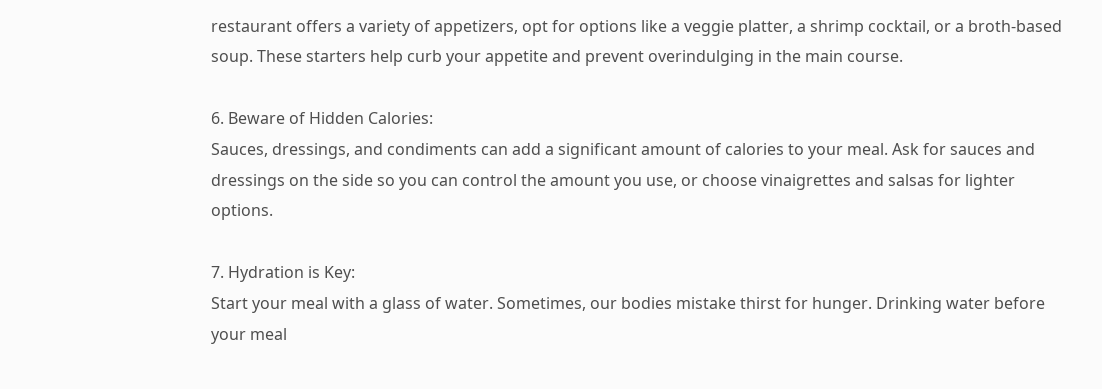restaurant offers a variety of appetizers, opt for options like a veggie platter, a shrimp cocktail, or a broth-based soup. These starters help curb your appetite and prevent overindulging in the main course.

6. Beware of Hidden Calories:
Sauces, dressings, and condiments can add a significant amount of calories to your meal. Ask for sauces and dressings on the side so you can control the amount you use, or choose vinaigrettes and salsas for lighter options.

7. Hydration is Key:
Start your meal with a glass of water. Sometimes, our bodies mistake thirst for hunger. Drinking water before your meal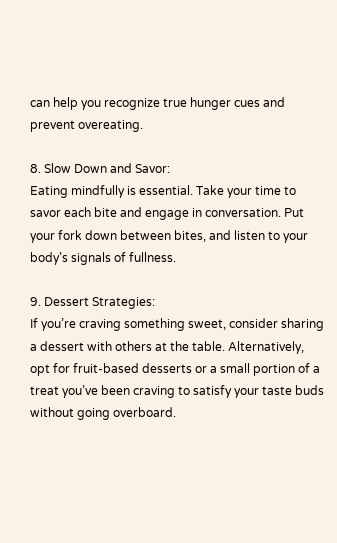can help you recognize true hunger cues and prevent overeating.

8. Slow Down and Savor:
Eating mindfully is essential. Take your time to savor each bite and engage in conversation. Put your fork down between bites, and listen to your body’s signals of fullness.

9. Dessert Strategies:
If you’re craving something sweet, consider sharing a dessert with others at the table. Alternatively, opt for fruit-based desserts or a small portion of a treat you’ve been craving to satisfy your taste buds without going overboard.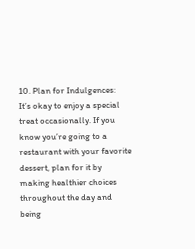10. Plan for Indulgences:
It’s okay to enjoy a special treat occasionally. If you know you’re going to a restaurant with your favorite dessert, plan for it by making healthier choices throughout the day and being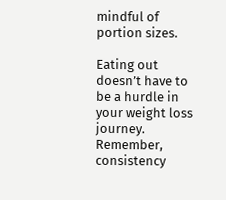mindful of portion sizes.

Eating out doesn’t have to be a hurdle in your weight loss journey. Remember, consistency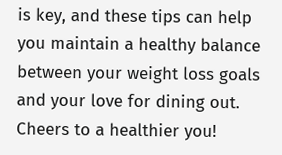is key, and these tips can help you maintain a healthy balance between your weight loss goals and your love for dining out. Cheers to a healthier you!